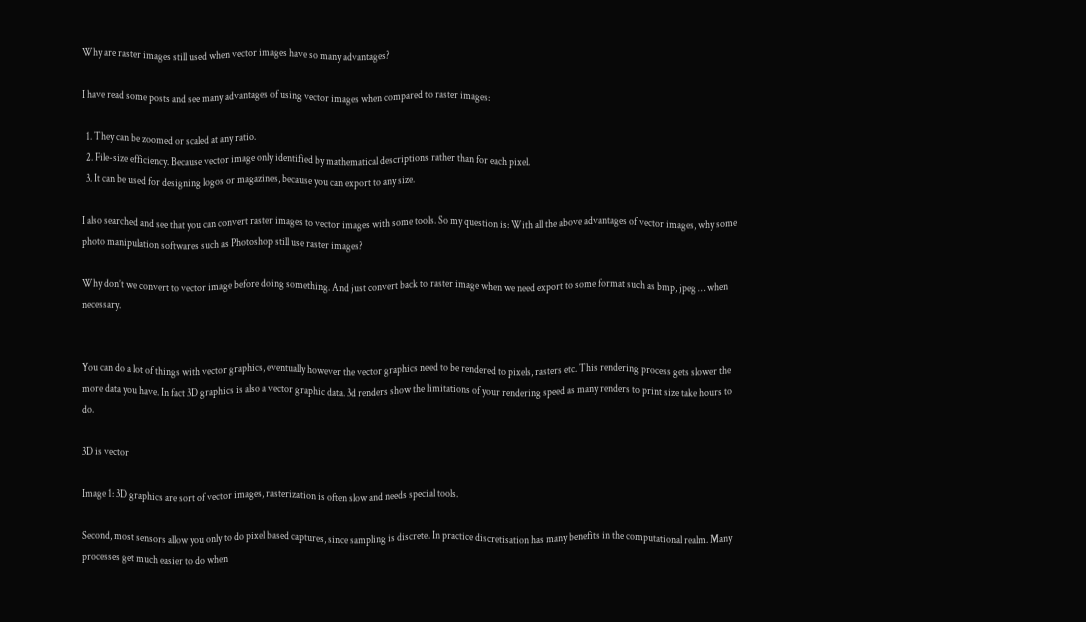Why are raster images still used when vector images have so many advantages?

I have read some posts and see many advantages of using vector images when compared to raster images:

  1. They can be zoomed or scaled at any ratio.
  2. File-size efficiency. Because vector image only identified by mathematical descriptions rather than for each pixel.
  3. It can be used for designing logos or magazines, because you can export to any size.

I also searched and see that you can convert raster images to vector images with some tools. So my question is: With all the above advantages of vector images, why some photo manipulation softwares such as Photoshop still use raster images?

Why don’t we convert to vector image before doing something. And just convert back to raster image when we need export to some format such as bmp, jpeg … when necessary.


You can do a lot of things with vector graphics, eventually however the vector graphics need to be rendered to pixels, rasters etc. This rendering process gets slower the more data you have. In fact 3D graphics is also a vector graphic data. 3d renders show the limitations of your rendering speed as many renders to print size take hours to do.

3D is vector

Image 1: 3D graphics are sort of vector images, rasterization is often slow and needs special tools.

Second, most sensors allow you only to do pixel based captures, since sampling is discrete. In practice discretisation has many benefits in the computational realm. Many processes get much easier to do when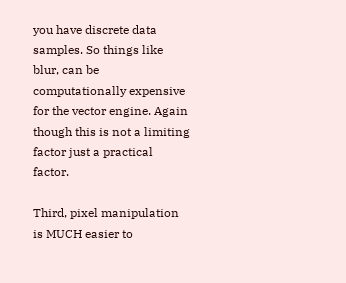you have discrete data samples. So things like blur, can be computationally expensive for the vector engine. Again though this is not a limiting factor just a practical factor.

Third, pixel manipulation is MUCH easier to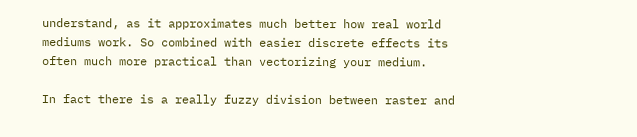understand, as it approximates much better how real world mediums work. So combined with easier discrete effects its often much more practical than vectorizing your medium.

In fact there is a really fuzzy division between raster and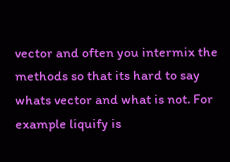vector and often you intermix the methods so that its hard to say whats vector and what is not. For example liquify is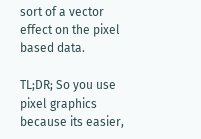sort of a vector effect on the pixel based data.

TL;DR; So you use pixel graphics because its easier,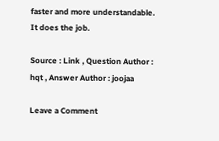faster and more understandable. It does the job.

Source : Link , Question Author : hqt , Answer Author : joojaa

Leave a Comment